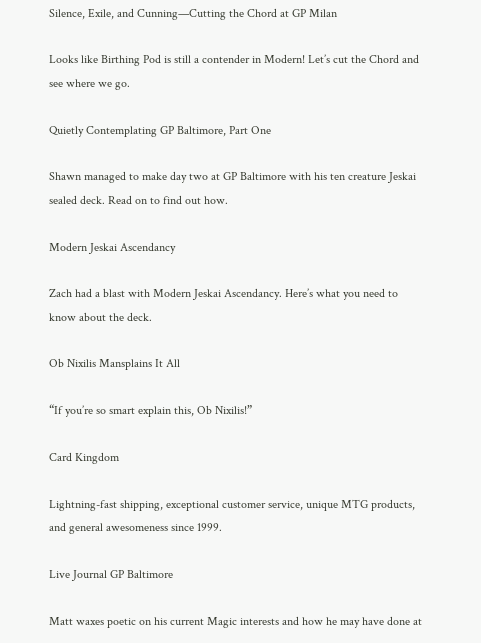Silence, Exile, and Cunning—Cutting the Chord at GP Milan

Looks like Birthing Pod is still a contender in Modern! Let’s cut the Chord and see where we go.

Quietly Contemplating GP Baltimore, Part One

Shawn managed to make day two at GP Baltimore with his ten creature Jeskai sealed deck. Read on to find out how.

Modern Jeskai Ascendancy

Zach had a blast with Modern Jeskai Ascendancy. Here’s what you need to know about the deck.

Ob Nixilis Mansplains It All

“If you’re so smart explain this, Ob Nixilis!”

Card Kingdom

Lightning-fast shipping, exceptional customer service, unique MTG products, and general awesomeness since 1999.

Live Journal GP Baltimore

Matt waxes poetic on his current Magic interests and how he may have done at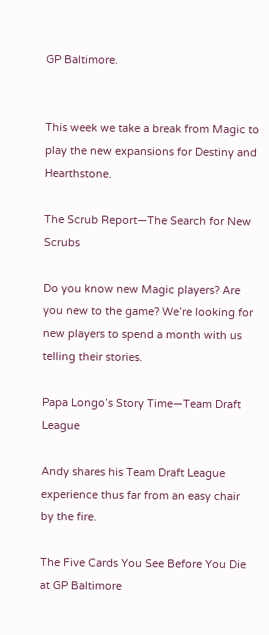GP Baltimore.


This week we take a break from Magic to play the new expansions for Destiny and Hearthstone.

The Scrub Report—The Search for New Scrubs

Do you know new Magic players? Are you new to the game? We’re looking for new players to spend a month with us telling their stories.

Papa Longo’s Story Time—Team Draft League

Andy shares his Team Draft League experience thus far from an easy chair by the fire.

The Five Cards You See Before You Die at GP Baltimore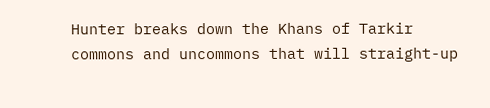Hunter breaks down the Khans of Tarkir commons and uncommons that will straight-up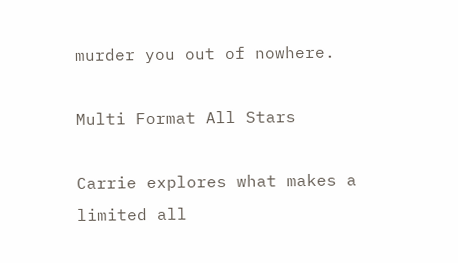murder you out of nowhere.

Multi Format All Stars

Carrie explores what makes a limited all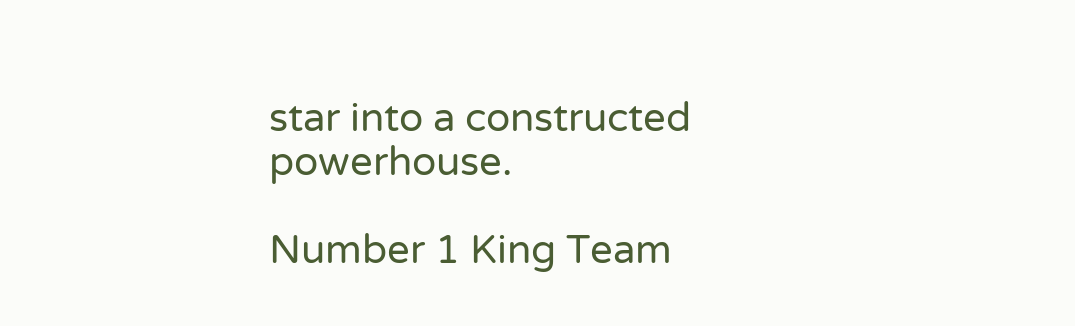star into a constructed powerhouse.

Number 1 King Team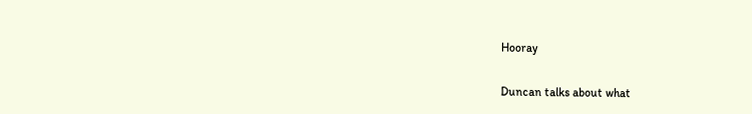Hooray

Duncan talks about what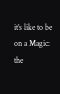it’s like to be on a Magic: the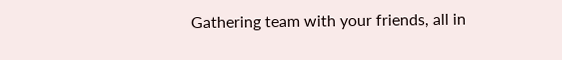Gathering team with your friends, all in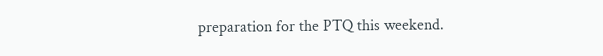preparation for the PTQ this weekend.